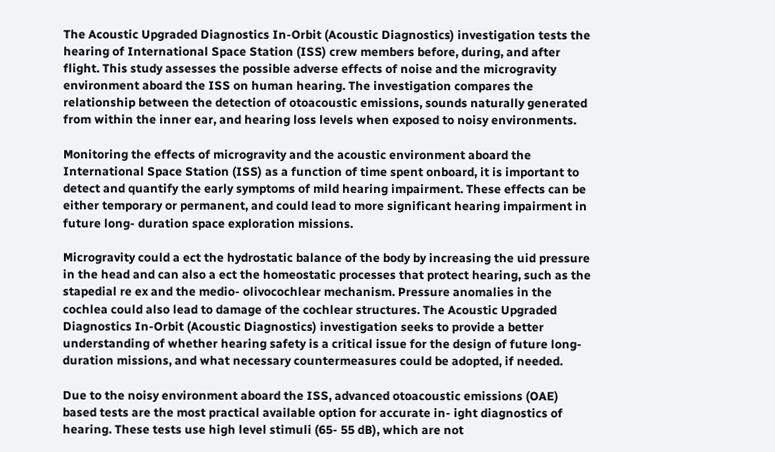The Acoustic Upgraded Diagnostics In-Orbit (Acoustic Diagnostics) investigation tests the hearing of International Space Station (ISS) crew members before, during, and after flight. This study assesses the possible adverse effects of noise and the microgravity environment aboard the ISS on human hearing. The investigation compares the relationship between the detection of otoacoustic emissions, sounds naturally generated from within the inner ear, and hearing loss levels when exposed to noisy environments.

Monitoring the effects of microgravity and the acoustic environment aboard the International Space Station (ISS) as a function of time spent onboard, it is important to detect and quantify the early symptoms of mild hearing impairment. These effects can be either temporary or permanent, and could lead to more significant hearing impairment in future long- duration space exploration missions.

Microgravity could a ect the hydrostatic balance of the body by increasing the uid pressure in the head and can also a ect the homeostatic processes that protect hearing, such as the stapedial re ex and the medio- olivocochlear mechanism. Pressure anomalies in the cochlea could also lead to damage of the cochlear structures. The Acoustic Upgraded Diagnostics In-Orbit (Acoustic Diagnostics) investigation seeks to provide a better understanding of whether hearing safety is a critical issue for the design of future long-duration missions, and what necessary countermeasures could be adopted, if needed.

Due to the noisy environment aboard the ISS, advanced otoacoustic emissions (OAE) based tests are the most practical available option for accurate in- ight diagnostics of hearing. These tests use high level stimuli (65- 55 dB), which are not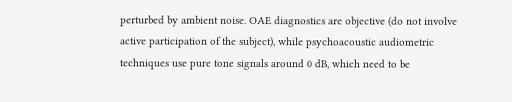perturbed by ambient noise. OAE diagnostics are objective (do not involve active participation of the subject), while psychoacoustic audiometric techniques use pure tone signals around 0 dB, which need to be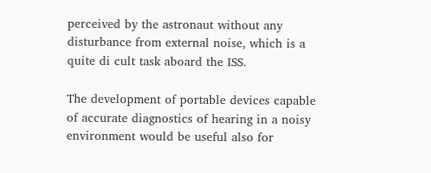perceived by the astronaut without any disturbance from external noise, which is a quite di cult task aboard the ISS.

The development of portable devices capable of accurate diagnostics of hearing in a noisy environment would be useful also for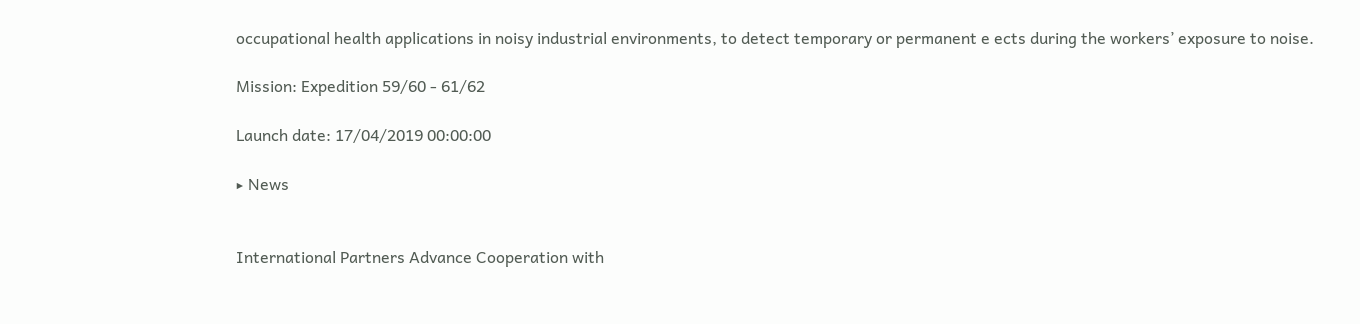occupational health applications in noisy industrial environments, to detect temporary or permanent e ects during the workers’ exposure to noise.

Mission: Expedition 59/60 - 61/62

Launch date: 17/04/2019 00:00:00

‣ News


International Partners Advance Cooperation with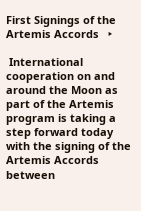First Signings of the Artemis Accords   ‣

 International cooperation on and around the Moon as part of the Artemis program is taking a step forward today with the signing of the Artemis Accords between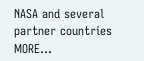NASA and several partner countries MORE...